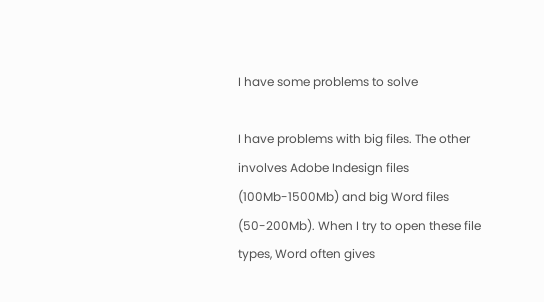I have some problems to solve

I have problems with big files. The other involves Adobe Indesign files (100Mb-1500Mb) and big Word files (50-200Mb). When I try to open these file types, Word often gives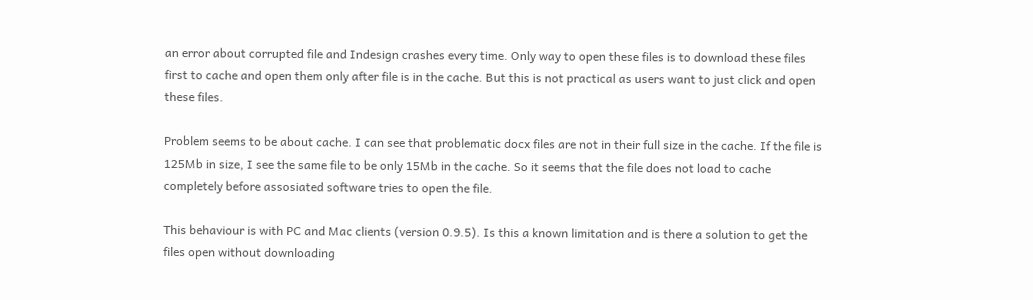an error about corrupted file and Indesign crashes every time. Only way to open these files is to download these files first to cache and open them only after file is in the cache. But this is not practical as users want to just click and open these files.

Problem seems to be about cache. I can see that problematic docx files are not in their full size in the cache. If the file is 125Mb in size, I see the same file to be only 15Mb in the cache. So it seems that the file does not load to cache completely before assosiated software tries to open the file.

This behaviour is with PC and Mac clients (version 0.9.5). Is this a known limitation and is there a solution to get the files open without downloading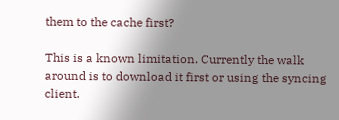them to the cache first?

This is a known limitation. Currently the walk around is to download it first or using the syncing client.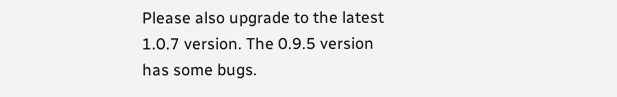Please also upgrade to the latest 1.0.7 version. The 0.9.5 version has some bugs.